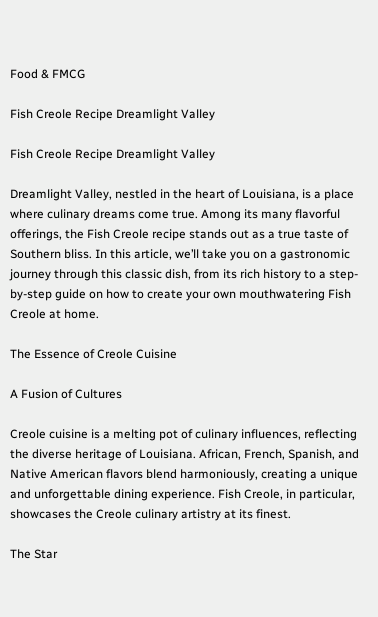Food & FMCG

Fish Creole Recipe Dreamlight Valley

Fish Creole Recipe Dreamlight Valley

Dreamlight Valley, nestled in the heart of Louisiana, is a place where culinary dreams come true. Among its many flavorful offerings, the Fish Creole recipe stands out as a true taste of Southern bliss. In this article, we’ll take you on a gastronomic journey through this classic dish, from its rich history to a step-by-step guide on how to create your own mouthwatering Fish Creole at home.

The Essence of Creole Cuisine

A Fusion of Cultures

Creole cuisine is a melting pot of culinary influences, reflecting the diverse heritage of Louisiana. African, French, Spanish, and Native American flavors blend harmoniously, creating a unique and unforgettable dining experience. Fish Creole, in particular, showcases the Creole culinary artistry at its finest.

The Star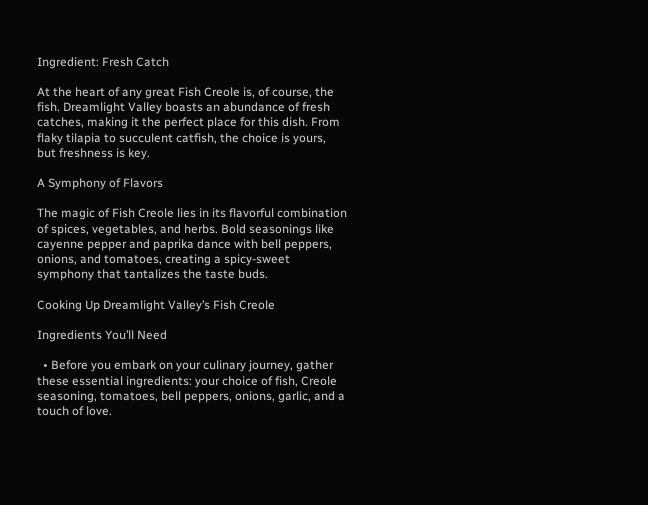Ingredient: Fresh Catch

At the heart of any great Fish Creole is, of course, the fish. Dreamlight Valley boasts an abundance of fresh catches, making it the perfect place for this dish. From flaky tilapia to succulent catfish, the choice is yours, but freshness is key.

A Symphony of Flavors

The magic of Fish Creole lies in its flavorful combination of spices, vegetables, and herbs. Bold seasonings like cayenne pepper and paprika dance with bell peppers, onions, and tomatoes, creating a spicy-sweet symphony that tantalizes the taste buds.

Cooking Up Dreamlight Valley’s Fish Creole

Ingredients You’ll Need

  • Before you embark on your culinary journey, gather these essential ingredients: your choice of fish, Creole seasoning, tomatoes, bell peppers, onions, garlic, and a touch of love.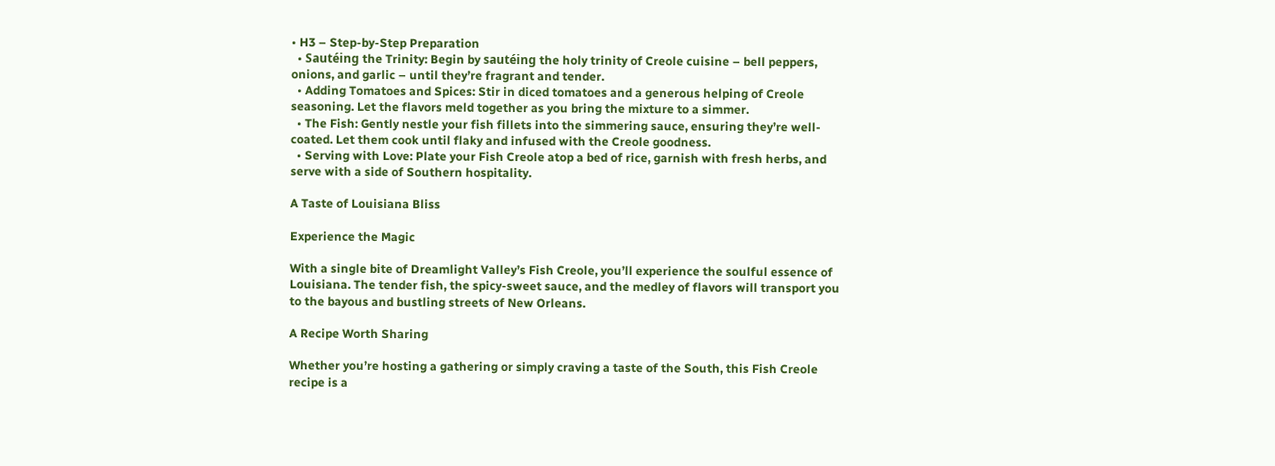• H3 – Step-by-Step Preparation
  • Sautéing the Trinity: Begin by sautéing the holy trinity of Creole cuisine – bell peppers, onions, and garlic – until they’re fragrant and tender.
  • Adding Tomatoes and Spices: Stir in diced tomatoes and a generous helping of Creole seasoning. Let the flavors meld together as you bring the mixture to a simmer.
  • The Fish: Gently nestle your fish fillets into the simmering sauce, ensuring they’re well-coated. Let them cook until flaky and infused with the Creole goodness.
  • Serving with Love: Plate your Fish Creole atop a bed of rice, garnish with fresh herbs, and serve with a side of Southern hospitality.

A Taste of Louisiana Bliss

Experience the Magic

With a single bite of Dreamlight Valley’s Fish Creole, you’ll experience the soulful essence of Louisiana. The tender fish, the spicy-sweet sauce, and the medley of flavors will transport you to the bayous and bustling streets of New Orleans.

A Recipe Worth Sharing

Whether you’re hosting a gathering or simply craving a taste of the South, this Fish Creole recipe is a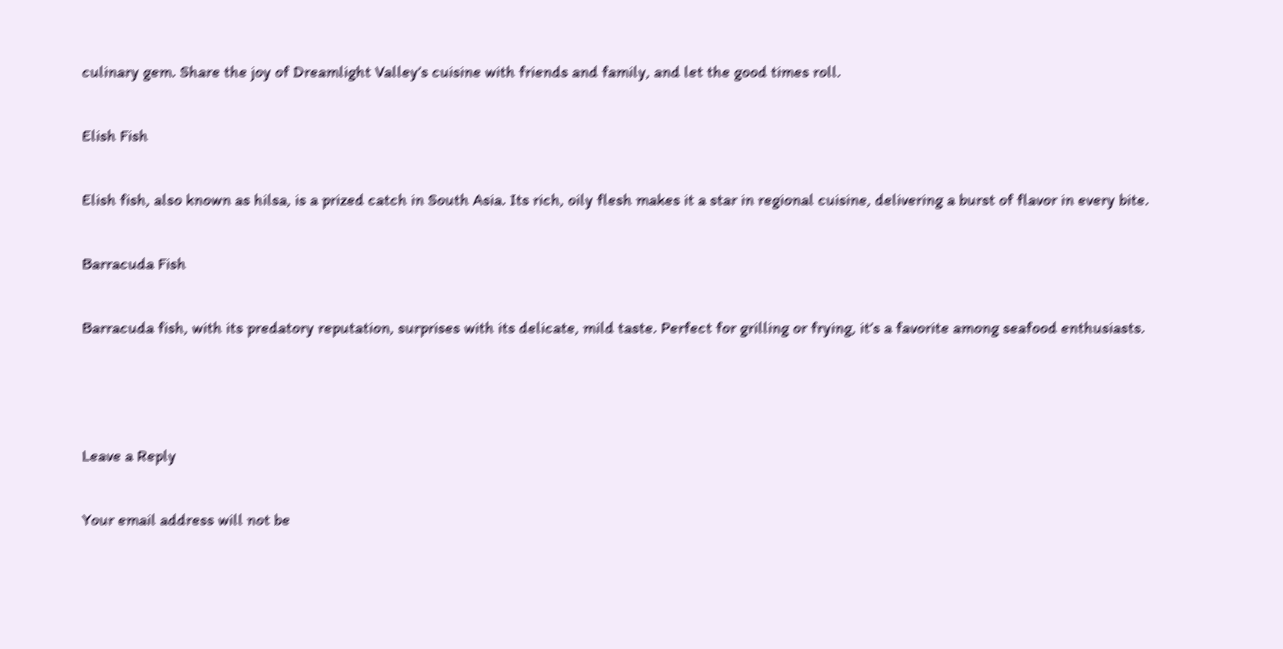culinary gem. Share the joy of Dreamlight Valley’s cuisine with friends and family, and let the good times roll.

Elish Fish

Elish fish, also known as hilsa, is a prized catch in South Asia. Its rich, oily flesh makes it a star in regional cuisine, delivering a burst of flavor in every bite.

Barracuda Fish

Barracuda fish, with its predatory reputation, surprises with its delicate, mild taste. Perfect for grilling or frying, it’s a favorite among seafood enthusiasts.



Leave a Reply

Your email address will not be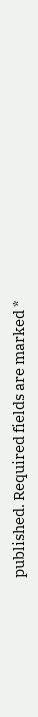published. Required fields are marked *